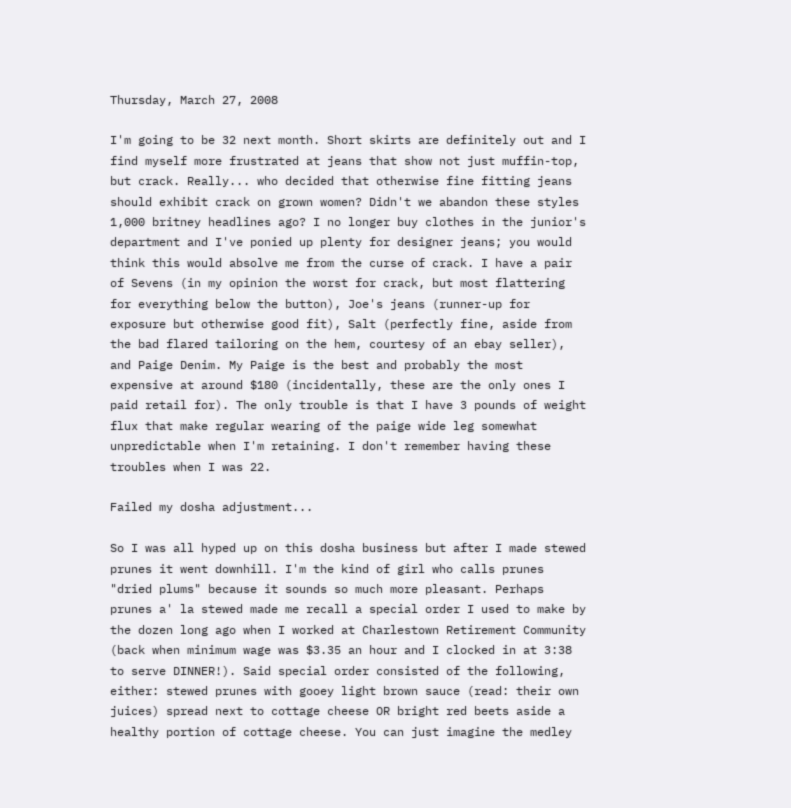Thursday, March 27, 2008

I'm going to be 32 next month. Short skirts are definitely out and I find myself more frustrated at jeans that show not just muffin-top, but crack. Really... who decided that otherwise fine fitting jeans should exhibit crack on grown women? Didn't we abandon these styles 1,000 britney headlines ago? I no longer buy clothes in the junior's department and I've ponied up plenty for designer jeans; you would think this would absolve me from the curse of crack. I have a pair of Sevens (in my opinion the worst for crack, but most flattering for everything below the button), Joe's jeans (runner-up for exposure but otherwise good fit), Salt (perfectly fine, aside from the bad flared tailoring on the hem, courtesy of an ebay seller), and Paige Denim. My Paige is the best and probably the most expensive at around $180 (incidentally, these are the only ones I paid retail for). The only trouble is that I have 3 pounds of weight flux that make regular wearing of the paige wide leg somewhat unpredictable when I'm retaining. I don't remember having these troubles when I was 22.

Failed my dosha adjustment...

So I was all hyped up on this dosha business but after I made stewed prunes it went downhill. I'm the kind of girl who calls prunes "dried plums" because it sounds so much more pleasant. Perhaps prunes a' la stewed made me recall a special order I used to make by the dozen long ago when I worked at Charlestown Retirement Community (back when minimum wage was $3.35 an hour and I clocked in at 3:38 to serve DINNER!). Said special order consisted of the following, either: stewed prunes with gooey light brown sauce (read: their own juices) spread next to cottage cheese OR bright red beets aside a healthy portion of cottage cheese. You can just imagine the medley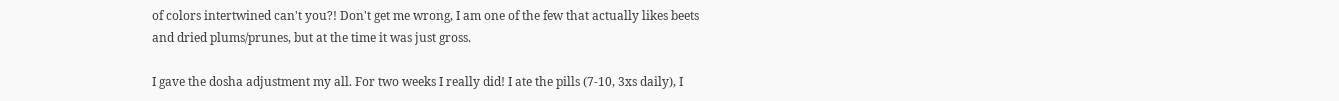of colors intertwined can't you?! Don't get me wrong, I am one of the few that actually likes beets and dried plums/prunes, but at the time it was just gross.

I gave the dosha adjustment my all. For two weeks I really did! I ate the pills (7-10, 3xs daily), I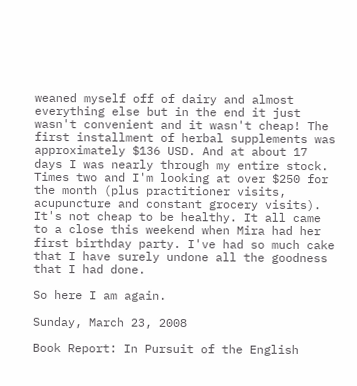weaned myself off of dairy and almost everything else but in the end it just wasn't convenient and it wasn't cheap! The first installment of herbal supplements was approximately $136 USD. And at about 17 days I was nearly through my entire stock. Times two and I'm looking at over $250 for the month (plus practitioner visits, acupuncture and constant grocery visits). It's not cheap to be healthy. It all came to a close this weekend when Mira had her first birthday party. I've had so much cake that I have surely undone all the goodness that I had done.

So here I am again.

Sunday, March 23, 2008

Book Report: In Pursuit of the English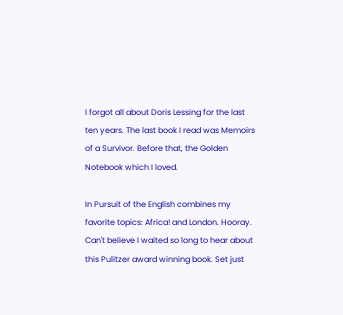I forgot all about Doris Lessing for the last ten years. The last book I read was Memoirs of a Survivor. Before that, the Golden Notebook which I loved.

In Pursuit of the English combines my favorite topics: Africa! and London. Hooray. Can't believe I waited so long to hear about this Pulitzer award winning book. Set just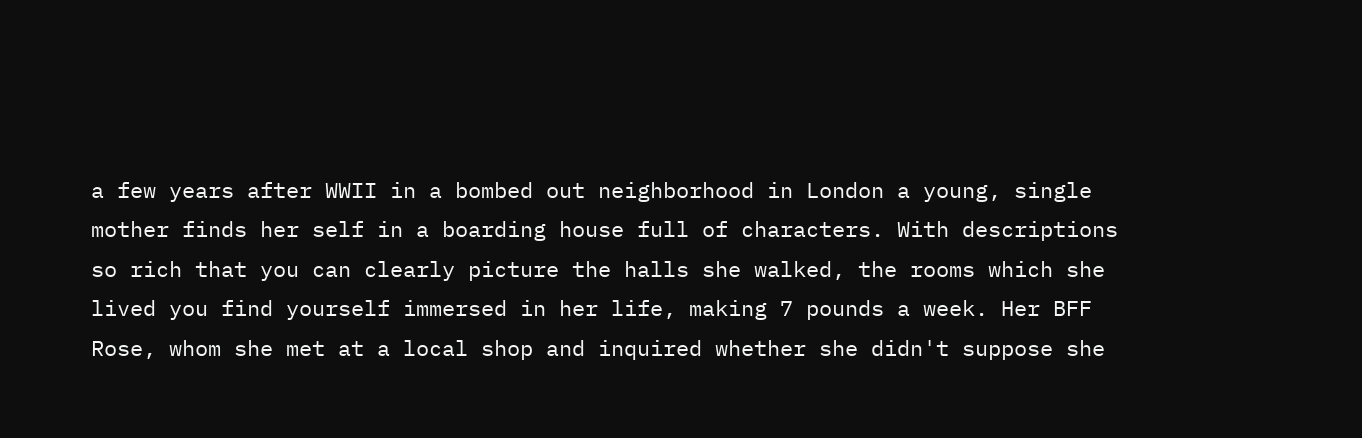a few years after WWII in a bombed out neighborhood in London a young, single mother finds her self in a boarding house full of characters. With descriptions so rich that you can clearly picture the halls she walked, the rooms which she lived you find yourself immersed in her life, making 7 pounds a week. Her BFF Rose, whom she met at a local shop and inquired whether she didn't suppose she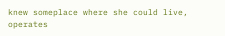knew someplace where she could live, operates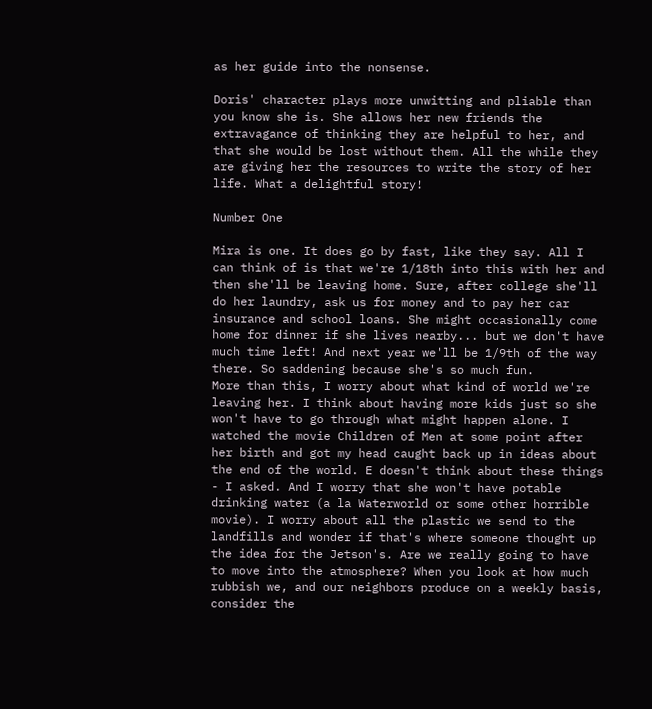as her guide into the nonsense.

Doris' character plays more unwitting and pliable than you know she is. She allows her new friends the extravagance of thinking they are helpful to her, and that she would be lost without them. All the while they are giving her the resources to write the story of her life. What a delightful story!

Number One

Mira is one. It does go by fast, like they say. All I can think of is that we're 1/18th into this with her and then she'll be leaving home. Sure, after college she'll do her laundry, ask us for money and to pay her car insurance and school loans. She might occasionally come home for dinner if she lives nearby... but we don't have much time left! And next year we'll be 1/9th of the way there. So saddening because she's so much fun.
More than this, I worry about what kind of world we're leaving her. I think about having more kids just so she won't have to go through what might happen alone. I watched the movie Children of Men at some point after her birth and got my head caught back up in ideas about the end of the world. E doesn't think about these things - I asked. And I worry that she won't have potable drinking water (a la Waterworld or some other horrible movie). I worry about all the plastic we send to the landfills and wonder if that's where someone thought up the idea for the Jetson's. Are we really going to have to move into the atmosphere? When you look at how much rubbish we, and our neighbors produce on a weekly basis, consider the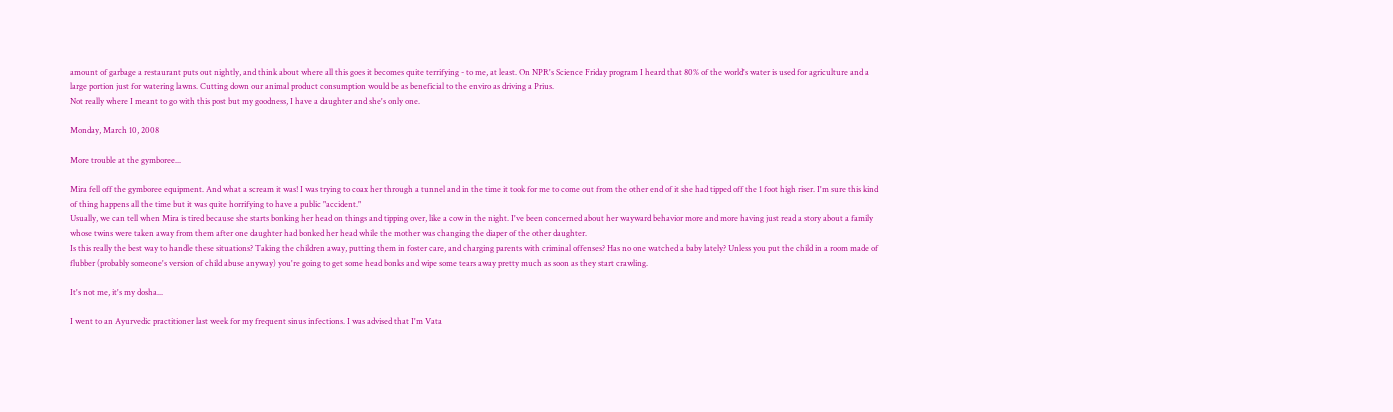amount of garbage a restaurant puts out nightly, and think about where all this goes it becomes quite terrifying - to me, at least. On NPR's Science Friday program I heard that 80% of the world's water is used for agriculture and a large portion just for watering lawns. Cutting down our animal product consumption would be as beneficial to the enviro as driving a Prius.
Not really where I meant to go with this post but my goodness, I have a daughter and she's only one.

Monday, March 10, 2008

More trouble at the gymboree...

Mira fell off the gymboree equipment. And what a scream it was! I was trying to coax her through a tunnel and in the time it took for me to come out from the other end of it she had tipped off the 1 foot high riser. I'm sure this kind of thing happens all the time but it was quite horrifying to have a public "accident."
Usually, we can tell when Mira is tired because she starts bonking her head on things and tipping over, like a cow in the night. I've been concerned about her wayward behavior more and more having just read a story about a family whose twins were taken away from them after one daughter had bonked her head while the mother was changing the diaper of the other daughter.
Is this really the best way to handle these situations? Taking the children away, putting them in foster care, and charging parents with criminal offenses? Has no one watched a baby lately? Unless you put the child in a room made of flubber (probably someone's version of child abuse anyway) you're going to get some head bonks and wipe some tears away pretty much as soon as they start crawling.

It's not me, it's my dosha...

I went to an Ayurvedic practitioner last week for my frequent sinus infections. I was advised that I'm Vata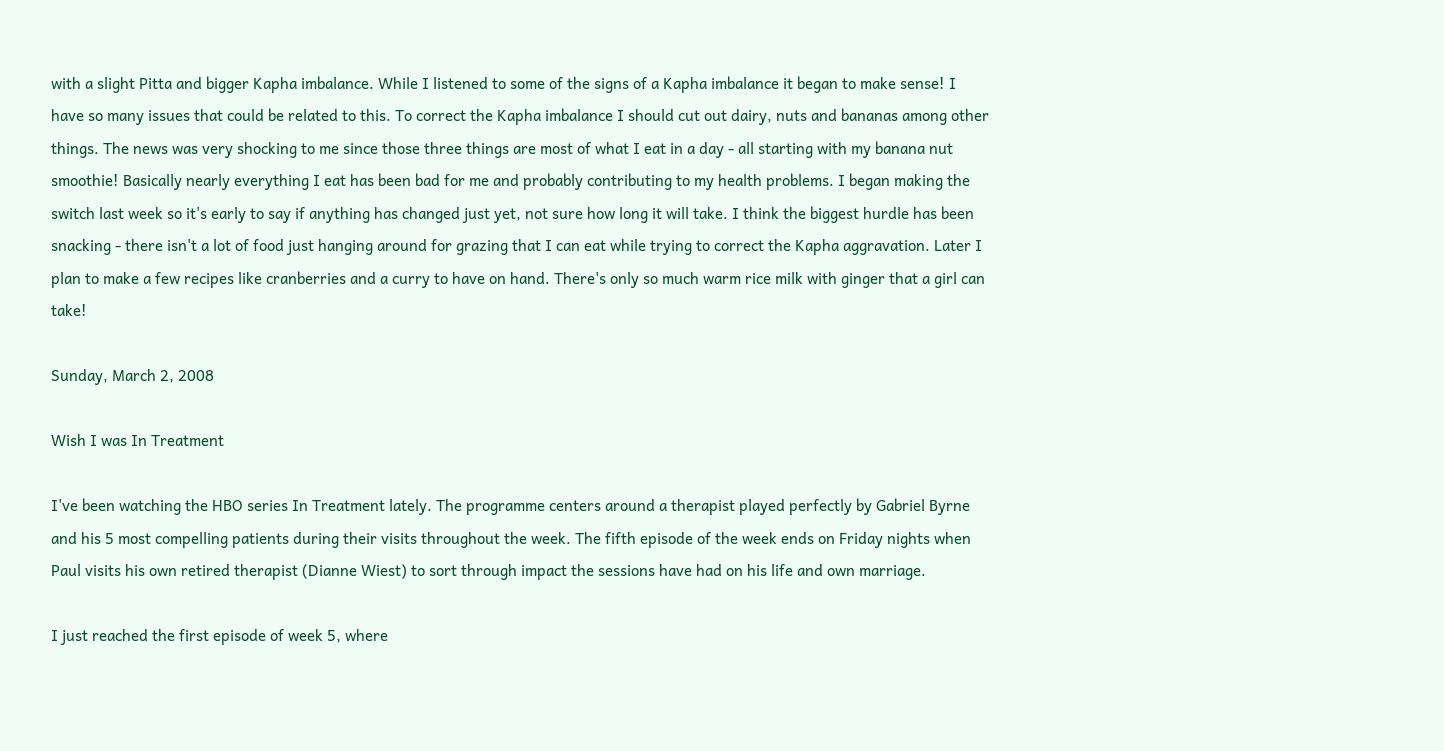with a slight Pitta and bigger Kapha imbalance. While I listened to some of the signs of a Kapha imbalance it began to make sense! I have so many issues that could be related to this. To correct the Kapha imbalance I should cut out dairy, nuts and bananas among other things. The news was very shocking to me since those three things are most of what I eat in a day - all starting with my banana nut smoothie! Basically nearly everything I eat has been bad for me and probably contributing to my health problems. I began making the switch last week so it's early to say if anything has changed just yet, not sure how long it will take. I think the biggest hurdle has been snacking - there isn't a lot of food just hanging around for grazing that I can eat while trying to correct the Kapha aggravation. Later I plan to make a few recipes like cranberries and a curry to have on hand. There's only so much warm rice milk with ginger that a girl can take!

Sunday, March 2, 2008

Wish I was In Treatment

I've been watching the HBO series In Treatment lately. The programme centers around a therapist played perfectly by Gabriel Byrne and his 5 most compelling patients during their visits throughout the week. The fifth episode of the week ends on Friday nights when Paul visits his own retired therapist (Dianne Wiest) to sort through impact the sessions have had on his life and own marriage.

I just reached the first episode of week 5, where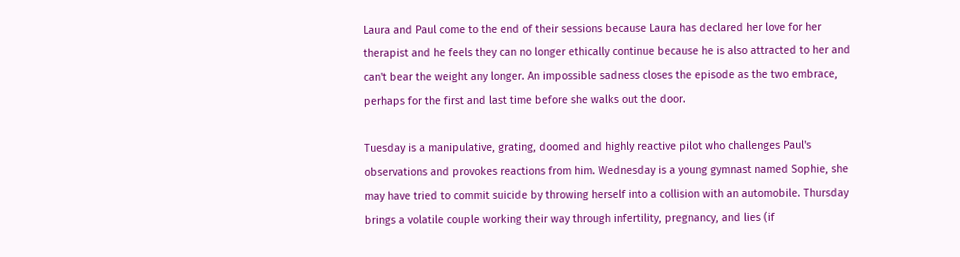Laura and Paul come to the end of their sessions because Laura has declared her love for her therapist and he feels they can no longer ethically continue because he is also attracted to her and can't bear the weight any longer. An impossible sadness closes the episode as the two embrace, perhaps for the first and last time before she walks out the door.

Tuesday is a manipulative, grating, doomed and highly reactive pilot who challenges Paul's observations and provokes reactions from him. Wednesday is a young gymnast named Sophie, she may have tried to commit suicide by throwing herself into a collision with an automobile. Thursday brings a volatile couple working their way through infertility, pregnancy, and lies (if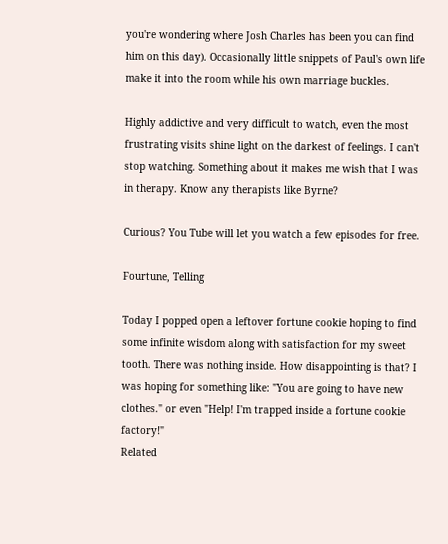you're wondering where Josh Charles has been you can find him on this day). Occasionally little snippets of Paul's own life make it into the room while his own marriage buckles.

Highly addictive and very difficult to watch, even the most frustrating visits shine light on the darkest of feelings. I can't stop watching. Something about it makes me wish that I was in therapy. Know any therapists like Byrne?

Curious? You Tube will let you watch a few episodes for free.

Fourtune, Telling

Today I popped open a leftover fortune cookie hoping to find some infinite wisdom along with satisfaction for my sweet tooth. There was nothing inside. How disappointing is that? I was hoping for something like: "You are going to have new clothes." or even "Help! I'm trapped inside a fortune cookie factory!"
Related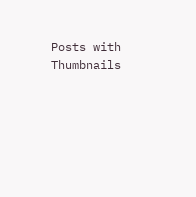Posts with Thumbnails